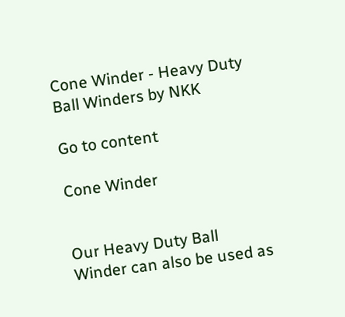Cone Winder - Heavy Duty Ball Winders by NKK

Go to content

Cone Winder


Our Heavy Duty Ball Winder can also be used as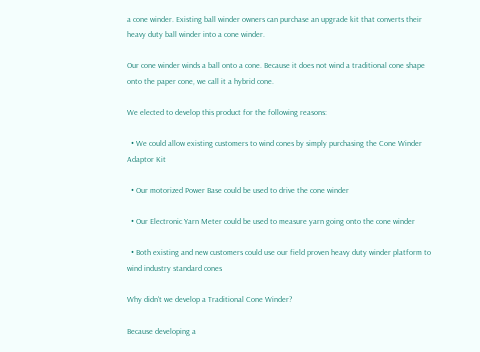a cone winder. Existing ball winder owners can purchase an upgrade kit that converts their heavy duty ball winder into a cone winder.

Our cone winder winds a ball onto a cone. Because it does not wind a traditional cone shape onto the paper cone, we call it a hybrid cone.

We elected to develop this product for the following reasons:

  • We could allow existing customers to wind cones by simply purchasing the Cone Winder Adaptor Kit

  • Our motorized Power Base could be used to drive the cone winder

  • Our Electronic Yarn Meter could be used to measure yarn going onto the cone winder

  • Both existing and new customers could use our field proven heavy duty winder platform to wind industry standard cones

Why didn't we develop a Traditional Cone Winder?

Because developing a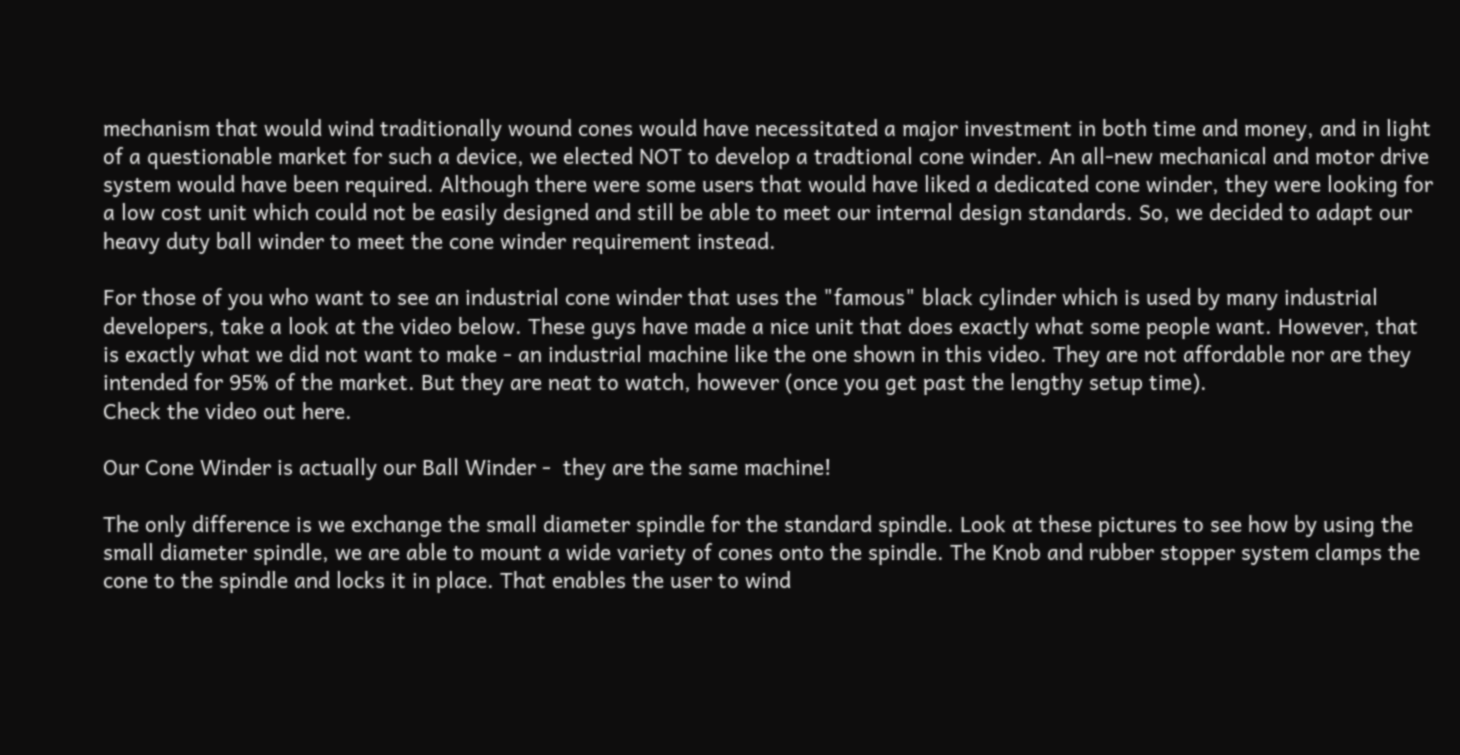mechanism that would wind traditionally wound cones would have necessitated a major investment in both time and money, and in light of a questionable market for such a device, we elected NOT to develop a tradtional cone winder. An all-new mechanical and motor drive system would have been required. Although there were some users that would have liked a dedicated cone winder, they were looking for a low cost unit which could not be easily designed and still be able to meet our internal design standards. So, we decided to adapt our heavy duty ball winder to meet the cone winder requirement instead.

For those of you who want to see an industrial cone winder that uses the "famous" black cylinder which is used by many industrial developers, take a look at the video below. These guys have made a nice unit that does exactly what some people want. However, that is exactly what we did not want to make - an industrial machine like the one shown in this video. They are not affordable nor are they intended for 95% of the market. But they are neat to watch, however (once you get past the lengthy setup time).
Check the video out here.

Our Cone Winder is actually our Ball Winder -  they are the same machine!

The only difference is we exchange the small diameter spindle for the standard spindle. Look at these pictures to see how by using the small diameter spindle, we are able to mount a wide variety of cones onto the spindle. The Knob and rubber stopper system clamps the cone to the spindle and locks it in place. That enables the user to wind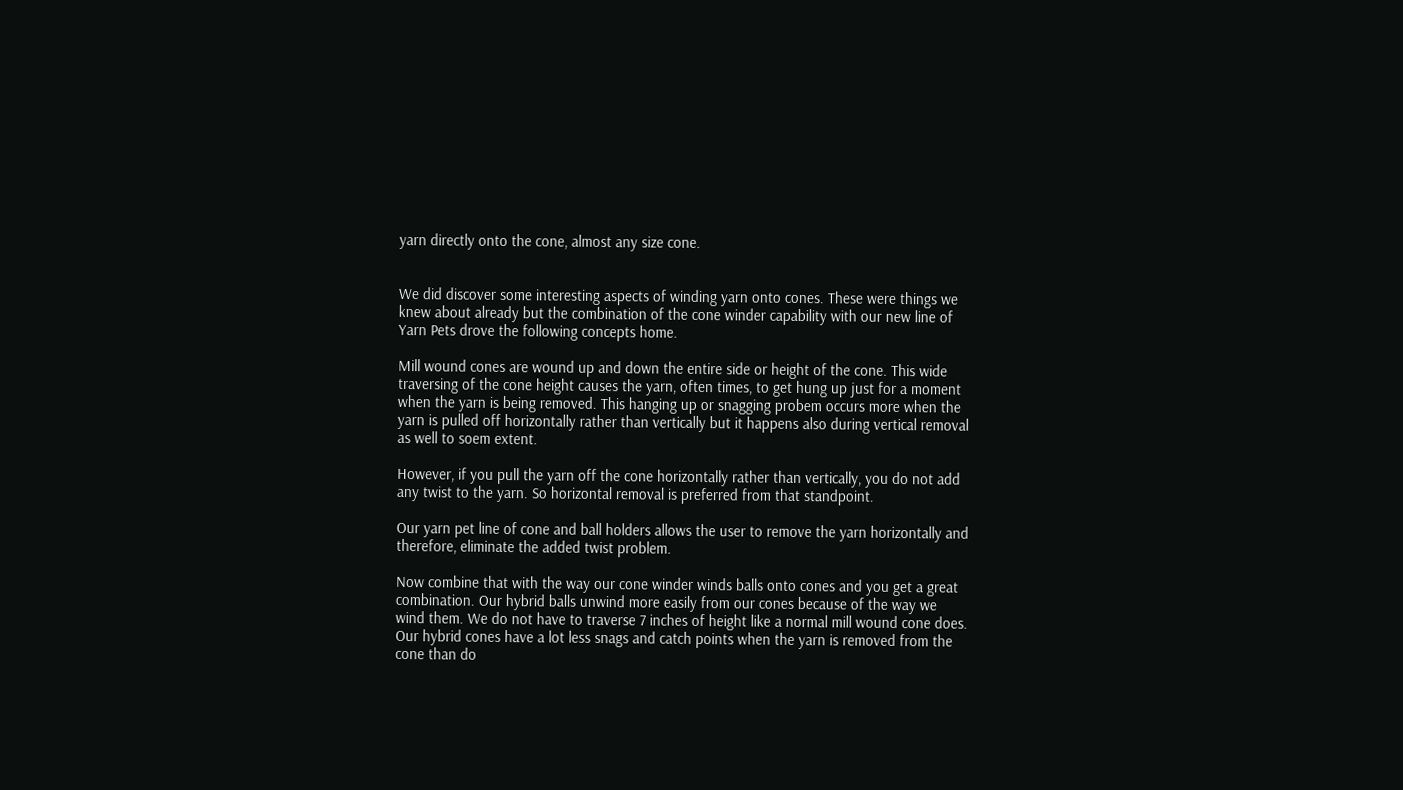yarn directly onto the cone, almost any size cone.


We did discover some interesting aspects of winding yarn onto cones. These were things we knew about already but the combination of the cone winder capability with our new line of Yarn Pets drove the following concepts home.

Mill wound cones are wound up and down the entire side or height of the cone. This wide traversing of the cone height causes the yarn, often times, to get hung up just for a moment when the yarn is being removed. This hanging up or snagging probem occurs more when the yarn is pulled off horizontally rather than vertically but it happens also during vertical removal as well to soem extent.

However, if you pull the yarn off the cone horizontally rather than vertically, you do not add any twist to the yarn. So horizontal removal is preferred from that standpoint.

Our yarn pet line of cone and ball holders allows the user to remove the yarn horizontally and therefore, eliminate the added twist problem.

Now combine that with the way our cone winder winds balls onto cones and you get a great combination. Our hybrid balls unwind more easily from our cones because of the way we wind them. We do not have to traverse 7 inches of height like a normal mill wound cone does. Our hybrid cones have a lot less snags and catch points when the yarn is removed from the cone than do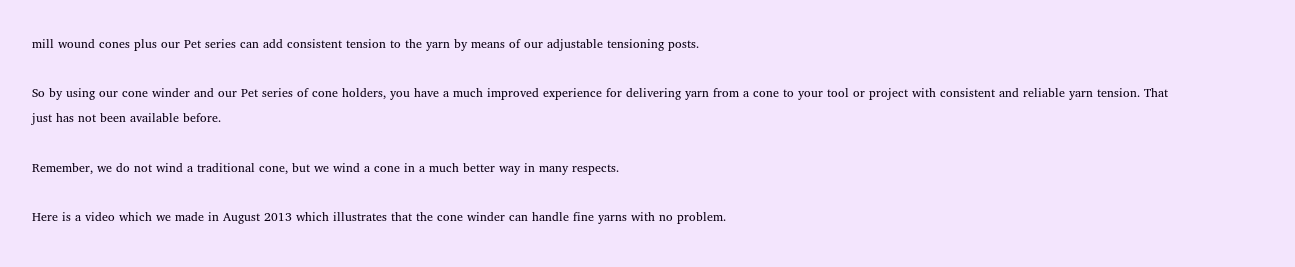mill wound cones plus our Pet series can add consistent tension to the yarn by means of our adjustable tensioning posts.

So by using our cone winder and our Pet series of cone holders, you have a much improved experience for delivering yarn from a cone to your tool or project with consistent and reliable yarn tension. That just has not been available before.

Remember, we do not wind a traditional cone, but we wind a cone in a much better way in many respects.

Here is a video which we made in August 2013 which illustrates that the cone winder can handle fine yarns with no problem.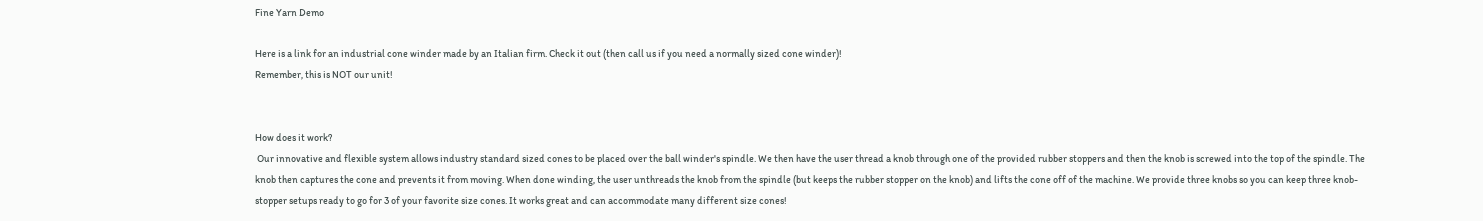Fine Yarn Demo

Here is a link for an industrial cone winder made by an Italian firm. Check it out (then call us if you need a normally sized cone winder)!
Remember, this is NOT our unit!


How does it work?
 Our innovative and flexible system allows industry standard sized cones to be placed over the ball winder's spindle. We then have the user thread a knob through one of the provided rubber stoppers and then the knob is screwed into the top of the spindle. The knob then captures the cone and prevents it from moving. When done winding, the user unthreads the knob from the spindle (but keeps the rubber stopper on the knob) and lifts the cone off of the machine. We provide three knobs so you can keep three knob-stopper setups ready to go for 3 of your favorite size cones. It works great and can accommodate many different size cones!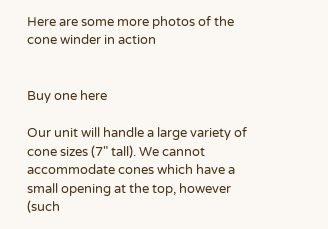Here are some more photos of the cone winder in action


Buy one here

Our unit will handle a large variety of cone sizes (7" tall). We cannot accommodate cones which have a small opening at the top, however (such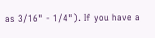as 3/16" - 1/4"). If you have a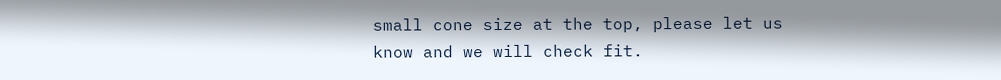small cone size at the top, please let us know and we will check fit.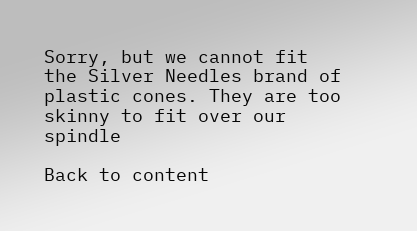Sorry, but we cannot fit the Silver Needles brand of plastic cones. They are too skinny to fit over our spindle

Back to content